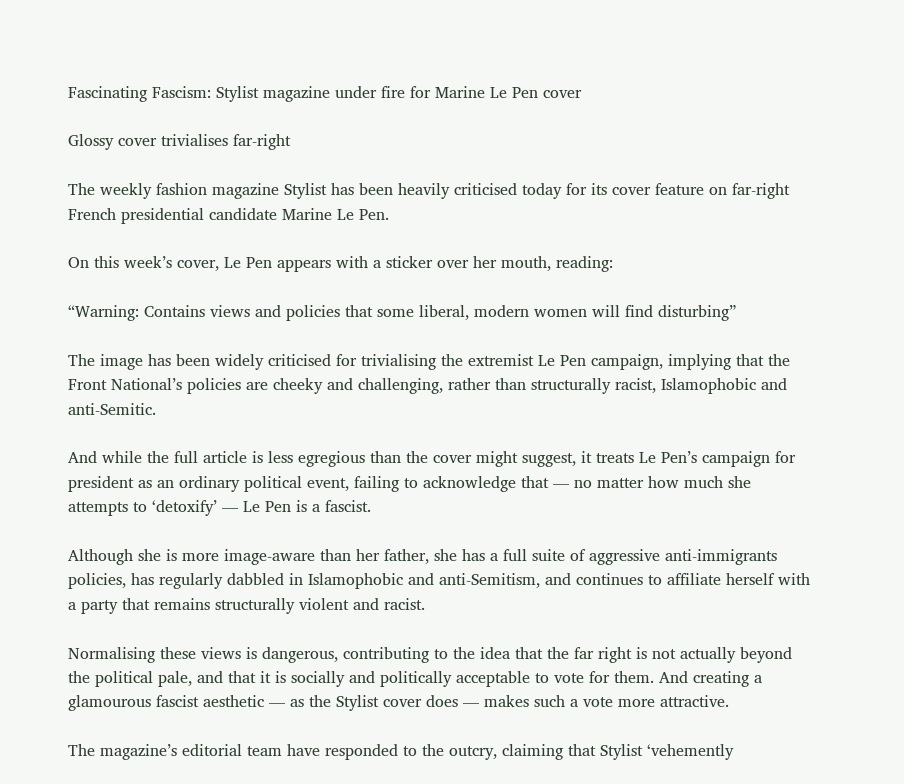Fascinating Fascism: Stylist magazine under fire for Marine Le Pen cover

Glossy cover trivialises far-right

The weekly fashion magazine Stylist has been heavily criticised today for its cover feature on far-right French presidential candidate Marine Le Pen.

On this week’s cover, Le Pen appears with a sticker over her mouth, reading:

“Warning: Contains views and policies that some liberal, modern women will find disturbing”

The image has been widely criticised for trivialising the extremist Le Pen campaign, implying that the Front National’s policies are cheeky and challenging, rather than structurally racist, Islamophobic and anti-Semitic.

And while the full article is less egregious than the cover might suggest, it treats Le Pen’s campaign for president as an ordinary political event, failing to acknowledge that — no matter how much she attempts to ‘detoxify’ — Le Pen is a fascist.

Although she is more image-aware than her father, she has a full suite of aggressive anti-immigrants policies, has regularly dabbled in Islamophobic and anti-Semitism, and continues to affiliate herself with a party that remains structurally violent and racist.

Normalising these views is dangerous, contributing to the idea that the far right is not actually beyond the political pale, and that it is socially and politically acceptable to vote for them. And creating a glamourous fascist aesthetic — as the Stylist cover does — makes such a vote more attractive.

The magazine’s editorial team have responded to the outcry, claiming that Stylist ‘vehemently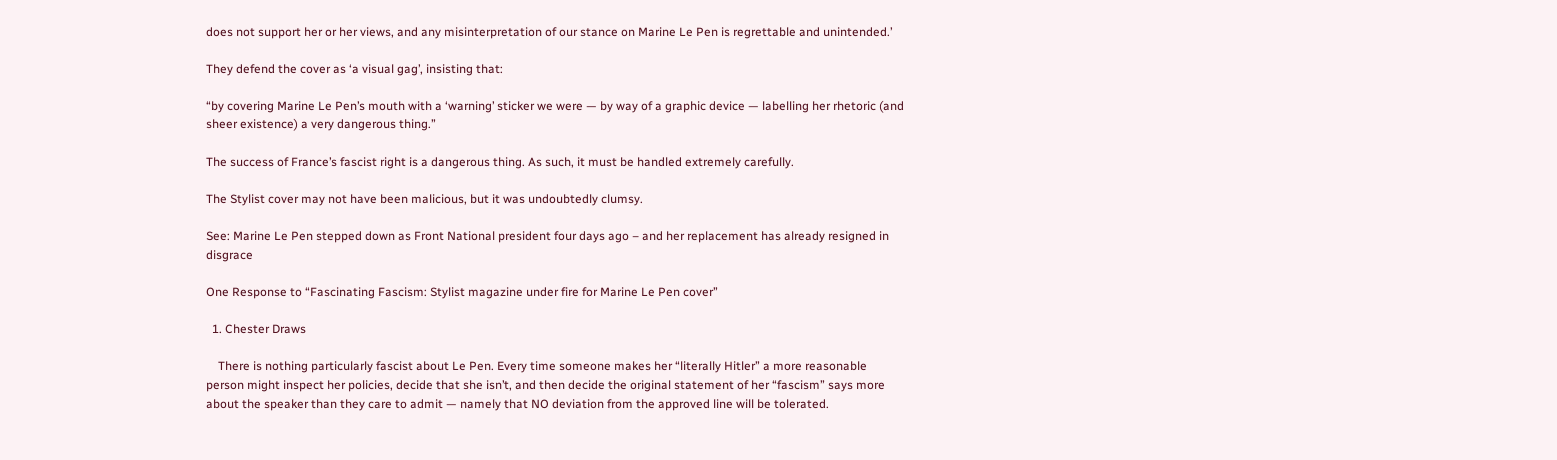does not support her or her views, and any misinterpretation of our stance on Marine Le Pen is regrettable and unintended.’

They defend the cover as ‘a visual gag’, insisting that:

“by covering Marine Le Pen’s mouth with a ‘warning’ sticker we were — by way of a graphic device — labelling her rhetoric (and sheer existence) a very dangerous thing.”

The success of France’s fascist right is a dangerous thing. As such, it must be handled extremely carefully.

The Stylist cover may not have been malicious, but it was undoubtedly clumsy.

See: Marine Le Pen stepped down as Front National president four days ago – and her replacement has already resigned in disgrace

One Response to “Fascinating Fascism: Stylist magazine under fire for Marine Le Pen cover”

  1. Chester Draws

    There is nothing particularly fascist about Le Pen. Every time someone makes her “literally Hitler” a more reasonable person might inspect her policies, decide that she isn’t, and then decide the original statement of her “fascism” says more about the speaker than they care to admit — namely that NO deviation from the approved line will be tolerated.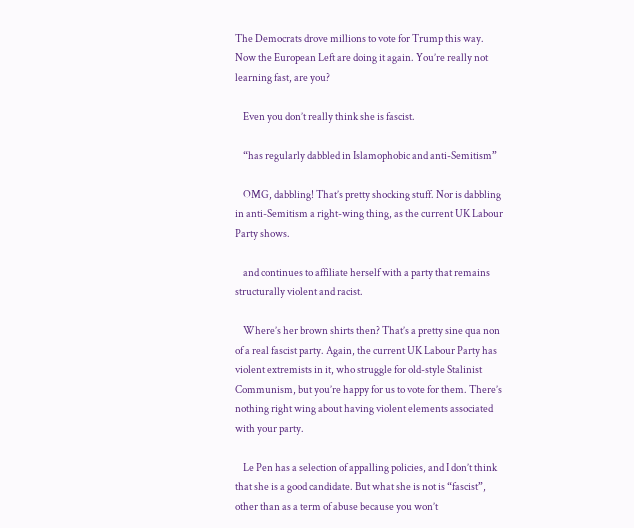The Democrats drove millions to vote for Trump this way. Now the European Left are doing it again. You’re really not learning fast, are you?

    Even you don’t really think she is fascist.

    “has regularly dabbled in Islamophobic and anti-Semitism”

    OMG, dabbling! That’s pretty shocking stuff. Nor is dabbling in anti-Semitism a right-wing thing, as the current UK Labour Party shows.

    and continues to affiliate herself with a party that remains structurally violent and racist.

    Where’s her brown shirts then? That’s a pretty sine qua non of a real fascist party. Again, the current UK Labour Party has violent extremists in it, who struggle for old-style Stalinist Communism, but you’re happy for us to vote for them. There’s nothing right wing about having violent elements associated with your party.

    Le Pen has a selection of appalling policies, and I don’t think that she is a good candidate. But what she is not is “fascist”, other than as a term of abuse because you won’t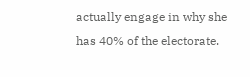actually engage in why she has 40% of the electorate.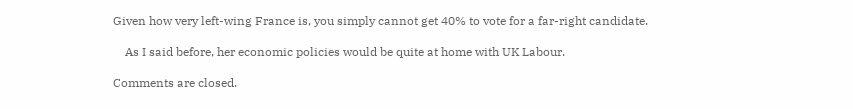Given how very left-wing France is, you simply cannot get 40% to vote for a far-right candidate.

    As I said before, her economic policies would be quite at home with UK Labour.

Comments are closed.